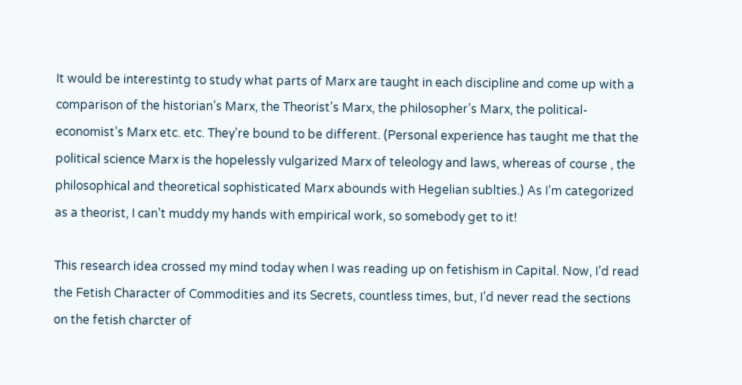It would be interestintg to study what parts of Marx are taught in each discipline and come up with a comparison of the historian’s Marx, the Theorist’s Marx, the philosopher’s Marx, the political-economist’s Marx etc. etc. They’re bound to be different. (Personal experience has taught me that the political science Marx is the hopelessly vulgarized Marx of teleology and laws, whereas of course , the philosophical and theoretical sophisticated Marx abounds with Hegelian sublties.) As I’m categorized as a theorist, I can’t muddy my hands with empirical work, so somebody get to it!

This research idea crossed my mind today when I was reading up on fetishism in Capital. Now, I’d read the Fetish Character of Commodities and its Secrets, countless times, but, I’d never read the sections on the fetish charcter of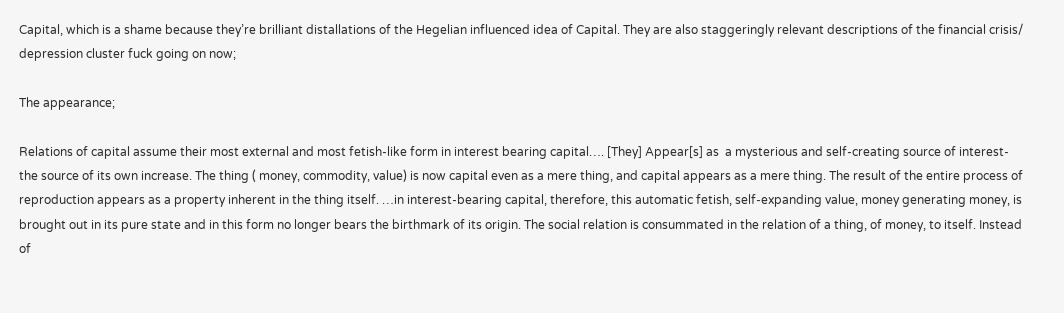Capital, which is a shame because they’re brilliant distallations of the Hegelian influenced idea of Capital. They are also staggeringly relevant descriptions of the financial crisis/ depression cluster fuck going on now;

The appearance;

Relations of capital assume their most external and most fetish-like form in interest bearing capital…. [They] Appear[s] as  a mysterious and self-creating source of interest- the source of its own increase. The thing ( money, commodity, value) is now capital even as a mere thing, and capital appears as a mere thing. The result of the entire process of reproduction appears as a property inherent in the thing itself. …in interest-bearing capital, therefore, this automatic fetish, self-expanding value, money generating money, is brought out in its pure state and in this form no longer bears the birthmark of its origin. The social relation is consummated in the relation of a thing, of money, to itself. Instead of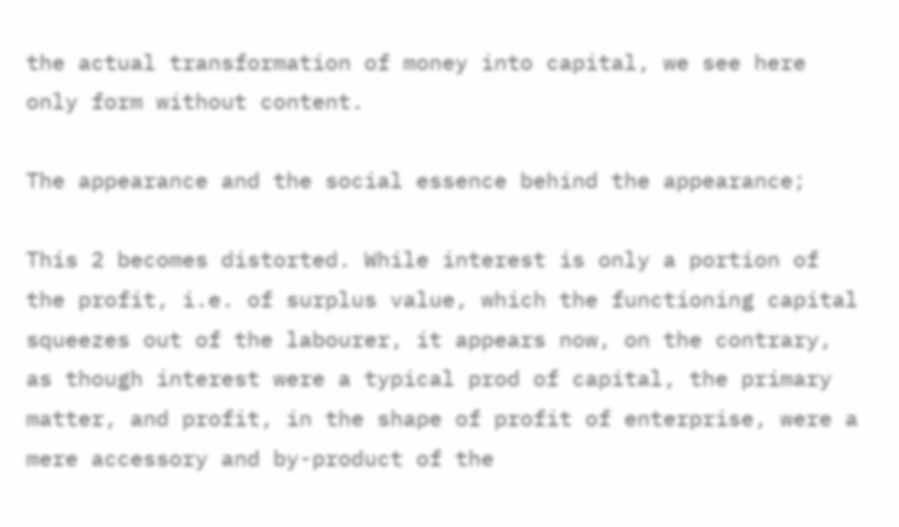the actual transformation of money into capital, we see here only form without content.

The appearance and the social essence behind the appearance;

This 2 becomes distorted. While interest is only a portion of the profit, i.e. of surplus value, which the functioning capital squeezes out of the labourer, it appears now, on the contrary, as though interest were a typical prod of capital, the primary matter, and profit, in the shape of profit of enterprise, were a mere accessory and by-product of the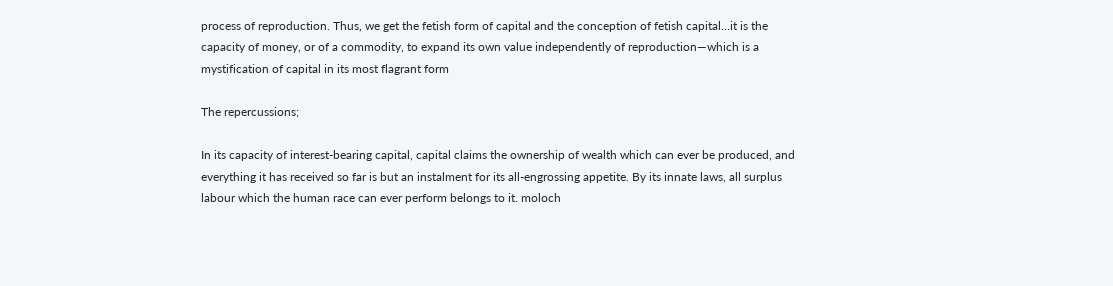process of reproduction. Thus, we get the fetish form of capital and the conception of fetish capital…it is the capacity of money, or of a commodity, to expand its own value independently of reproduction—which is a mystification of capital in its most flagrant form

The repercussions;

In its capacity of interest-bearing capital, capital claims the ownership of wealth which can ever be produced, and everything it has received so far is but an instalment for its all-engrossing appetite. By its innate laws, all surplus labour which the human race can ever perform belongs to it. moloch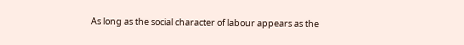As long as the social character of labour appears as the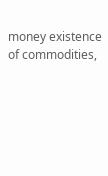money existence of commodities,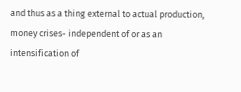and thus as a thing external to actual production, money crises- independent of or as an intensification of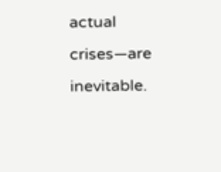actual crises—are inevitable.